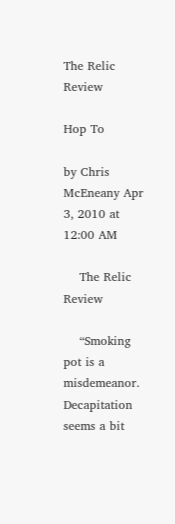The Relic Review

Hop To

by Chris McEneany Apr 3, 2010 at 12:00 AM

    The Relic Review

    “Smoking pot is a misdemeanor. Decapitation seems a bit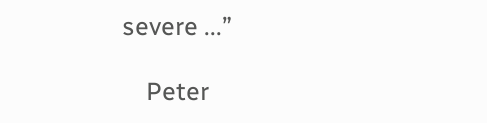severe ...”

    Peter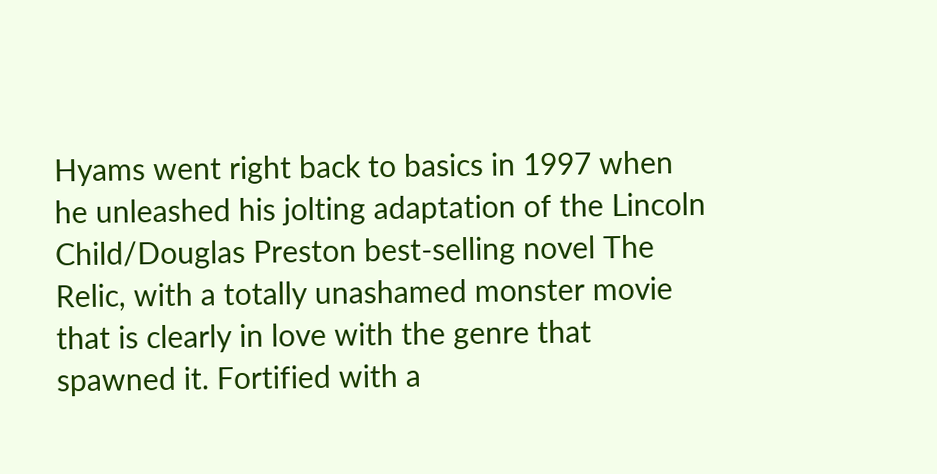Hyams went right back to basics in 1997 when he unleashed his jolting adaptation of the Lincoln Child/Douglas Preston best-selling novel The Relic, with a totally unashamed monster movie that is clearly in love with the genre that spawned it. Fortified with a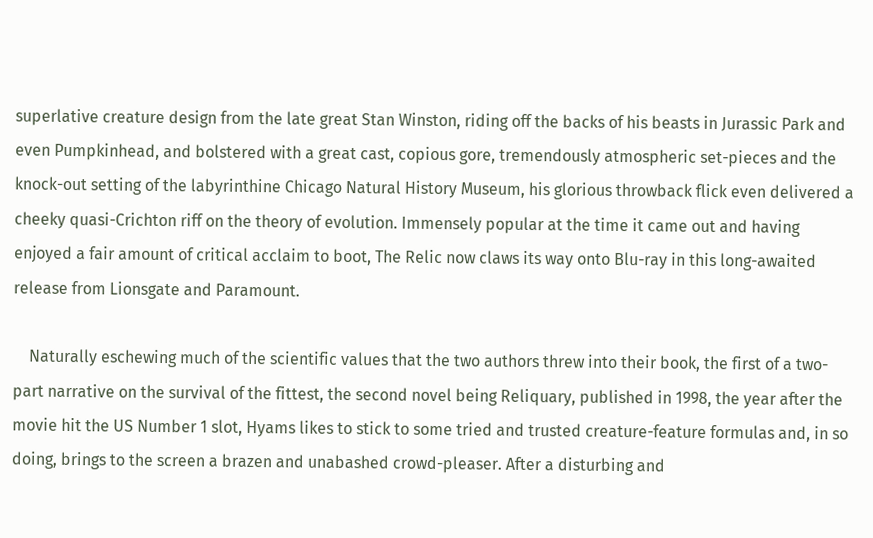superlative creature design from the late great Stan Winston, riding off the backs of his beasts in Jurassic Park and even Pumpkinhead, and bolstered with a great cast, copious gore, tremendously atmospheric set-pieces and the knock-out setting of the labyrinthine Chicago Natural History Museum, his glorious throwback flick even delivered a cheeky quasi-Crichton riff on the theory of evolution. Immensely popular at the time it came out and having enjoyed a fair amount of critical acclaim to boot, The Relic now claws its way onto Blu-ray in this long-awaited release from Lionsgate and Paramount.

    Naturally eschewing much of the scientific values that the two authors threw into their book, the first of a two-part narrative on the survival of the fittest, the second novel being Reliquary, published in 1998, the year after the movie hit the US Number 1 slot, Hyams likes to stick to some tried and trusted creature-feature formulas and, in so doing, brings to the screen a brazen and unabashed crowd-pleaser. After a disturbing and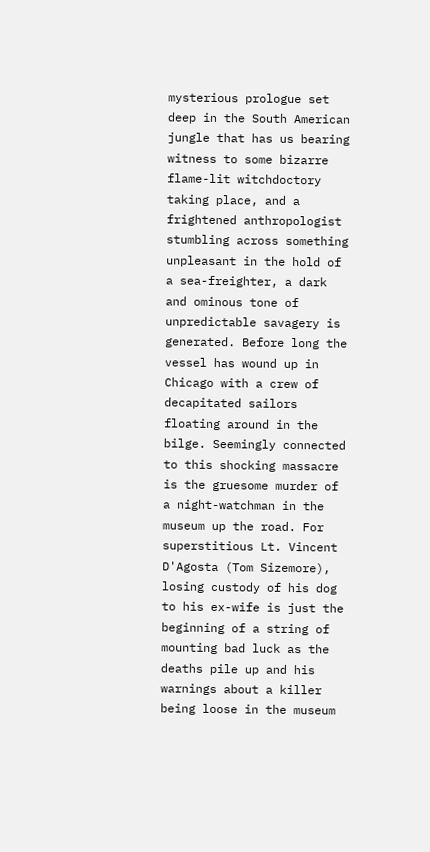mysterious prologue set deep in the South American jungle that has us bearing witness to some bizarre flame-lit witchdoctory taking place, and a frightened anthropologist stumbling across something unpleasant in the hold of a sea-freighter, a dark and ominous tone of unpredictable savagery is generated. Before long the vessel has wound up in Chicago with a crew of decapitated sailors floating around in the bilge. Seemingly connected to this shocking massacre is the gruesome murder of a night-watchman in the museum up the road. For superstitious Lt. Vincent D'Agosta (Tom Sizemore), losing custody of his dog to his ex-wife is just the beginning of a string of mounting bad luck as the deaths pile up and his warnings about a killer being loose in the museum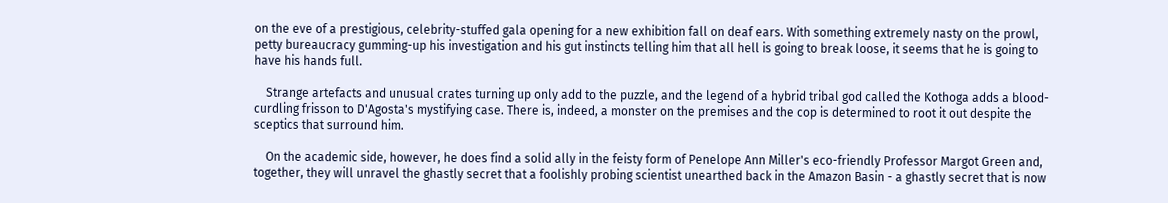on the eve of a prestigious, celebrity-stuffed gala opening for a new exhibition fall on deaf ears. With something extremely nasty on the prowl, petty bureaucracy gumming-up his investigation and his gut instincts telling him that all hell is going to break loose, it seems that he is going to have his hands full.

    Strange artefacts and unusual crates turning up only add to the puzzle, and the legend of a hybrid tribal god called the Kothoga adds a blood-curdling frisson to D'Agosta's mystifying case. There is, indeed, a monster on the premises and the cop is determined to root it out despite the sceptics that surround him.

    On the academic side, however, he does find a solid ally in the feisty form of Penelope Ann Miller's eco-friendly Professor Margot Green and, together, they will unravel the ghastly secret that a foolishly probing scientist unearthed back in the Amazon Basin - a ghastly secret that is now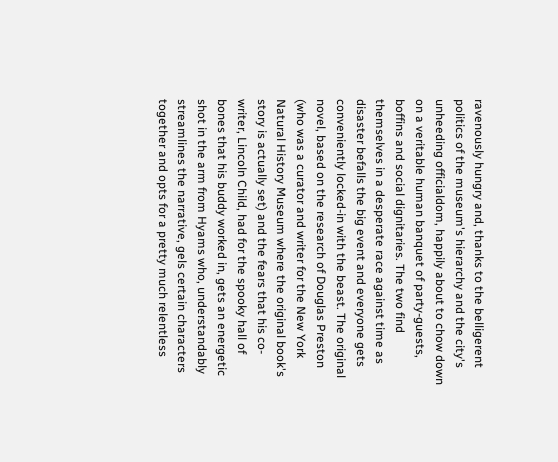ravenously hungry and, thanks to the belligerent politics of the museum's hierarchy and the city's unheeding officialdom, happily about to chow down on a veritable human banquet of party-guests, boffins and social dignitaries. The two find themselves in a desperate race against time as disaster befalls the big event and everyone gets conveniently locked-in with the beast. The original novel, based on the research of Douglas Preston (who was a curator and writer for the New York Natural History Museum where the original book's story is actually set) and the fears that his co-writer, Lincoln Child, had for the spooky hall of bones that his buddy worked in, gets an energetic shot in the arm from Hyams who, understandably streamlines the narrative, gels certain characters together and opts for a pretty much relentless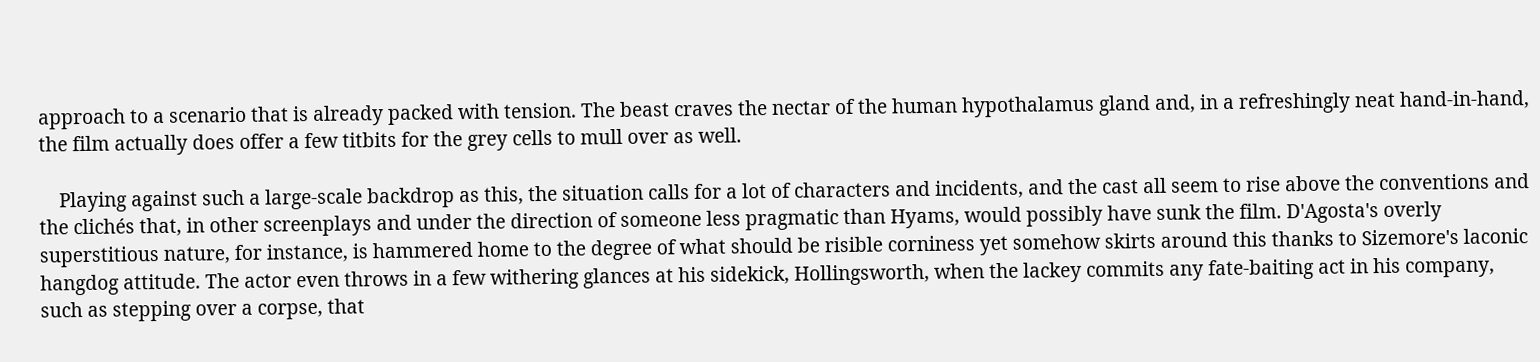approach to a scenario that is already packed with tension. The beast craves the nectar of the human hypothalamus gland and, in a refreshingly neat hand-in-hand, the film actually does offer a few titbits for the grey cells to mull over as well.

    Playing against such a large-scale backdrop as this, the situation calls for a lot of characters and incidents, and the cast all seem to rise above the conventions and the clichés that, in other screenplays and under the direction of someone less pragmatic than Hyams, would possibly have sunk the film. D'Agosta's overly superstitious nature, for instance, is hammered home to the degree of what should be risible corniness yet somehow skirts around this thanks to Sizemore's laconic hangdog attitude. The actor even throws in a few withering glances at his sidekick, Hollingsworth, when the lackey commits any fate-baiting act in his company, such as stepping over a corpse, that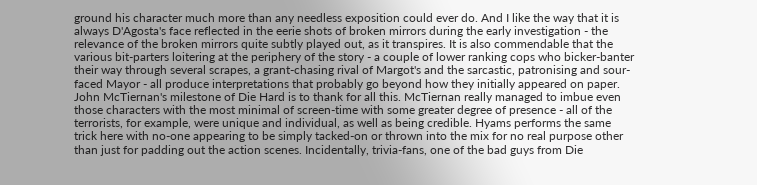ground his character much more than any needless exposition could ever do. And I like the way that it is always D'Agosta's face reflected in the eerie shots of broken mirrors during the early investigation - the relevance of the broken mirrors quite subtly played out, as it transpires. It is also commendable that the various bit-parters loitering at the periphery of the story - a couple of lower ranking cops who bicker-banter their way through several scrapes, a grant-chasing rival of Margot's and the sarcastic, patronising and sour-faced Mayor - all produce interpretations that probably go beyond how they initially appeared on paper. John McTiernan's milestone of Die Hard is to thank for all this. McTiernan really managed to imbue even those characters with the most minimal of screen-time with some greater degree of presence - all of the terrorists, for example, were unique and individual, as well as being credible. Hyams performs the same trick here with no-one appearing to be simply tacked-on or thrown into the mix for no real purpose other than just for padding out the action scenes. Incidentally, trivia-fans, one of the bad guys from Die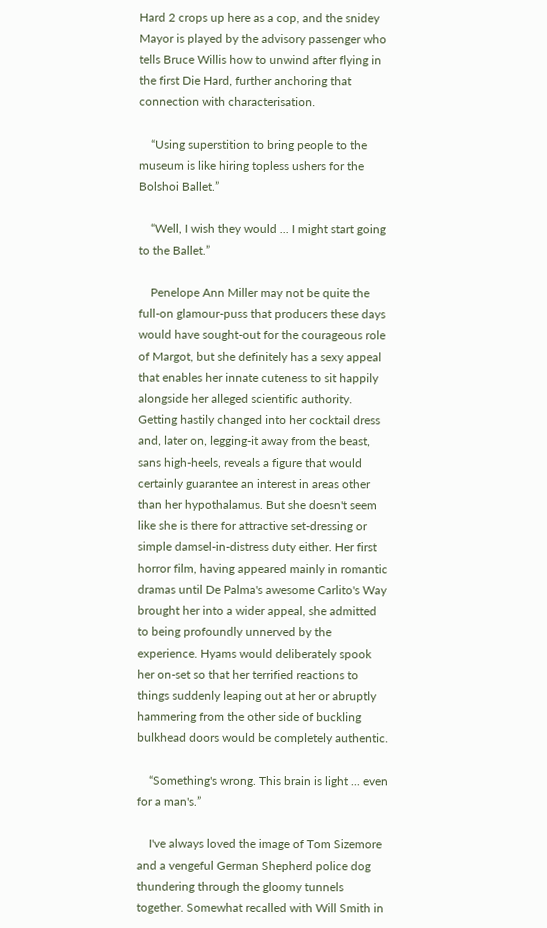Hard 2 crops up here as a cop, and the snidey Mayor is played by the advisory passenger who tells Bruce Willis how to unwind after flying in the first Die Hard, further anchoring that connection with characterisation.

    “Using superstition to bring people to the museum is like hiring topless ushers for the Bolshoi Ballet.”

    “Well, I wish they would ... I might start going to the Ballet.”

    Penelope Ann Miller may not be quite the full-on glamour-puss that producers these days would have sought-out for the courageous role of Margot, but she definitely has a sexy appeal that enables her innate cuteness to sit happily alongside her alleged scientific authority. Getting hastily changed into her cocktail dress and, later on, legging-it away from the beast, sans high-heels, reveals a figure that would certainly guarantee an interest in areas other than her hypothalamus. But she doesn't seem like she is there for attractive set-dressing or simple damsel-in-distress duty either. Her first horror film, having appeared mainly in romantic dramas until De Palma's awesome Carlito's Way brought her into a wider appeal, she admitted to being profoundly unnerved by the experience. Hyams would deliberately spook her on-set so that her terrified reactions to things suddenly leaping out at her or abruptly hammering from the other side of buckling bulkhead doors would be completely authentic.

    “Something's wrong. This brain is light ... even for a man's.”

    I've always loved the image of Tom Sizemore and a vengeful German Shepherd police dog thundering through the gloomy tunnels together. Somewhat recalled with Will Smith in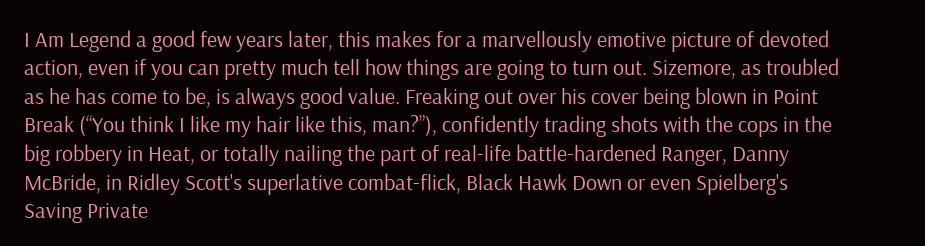I Am Legend a good few years later, this makes for a marvellously emotive picture of devoted action, even if you can pretty much tell how things are going to turn out. Sizemore, as troubled as he has come to be, is always good value. Freaking out over his cover being blown in Point Break (“You think I like my hair like this, man?”), confidently trading shots with the cops in the big robbery in Heat, or totally nailing the part of real-life battle-hardened Ranger, Danny McBride, in Ridley Scott's superlative combat-flick, Black Hawk Down or even Spielberg's Saving Private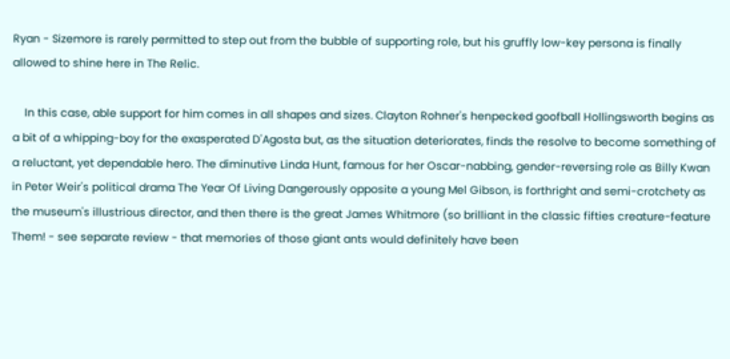Ryan - Sizemore is rarely permitted to step out from the bubble of supporting role, but his gruffly low-key persona is finally allowed to shine here in The Relic.

    In this case, able support for him comes in all shapes and sizes. Clayton Rohner's henpecked goofball Hollingsworth begins as a bit of a whipping-boy for the exasperated D'Agosta but, as the situation deteriorates, finds the resolve to become something of a reluctant, yet dependable hero. The diminutive Linda Hunt, famous for her Oscar-nabbing, gender-reversing role as Billy Kwan in Peter Weir's political drama The Year Of Living Dangerously opposite a young Mel Gibson, is forthright and semi-crotchety as the museum's illustrious director, and then there is the great James Whitmore (so brilliant in the classic fifties creature-feature Them! - see separate review - that memories of those giant ants would definitely have been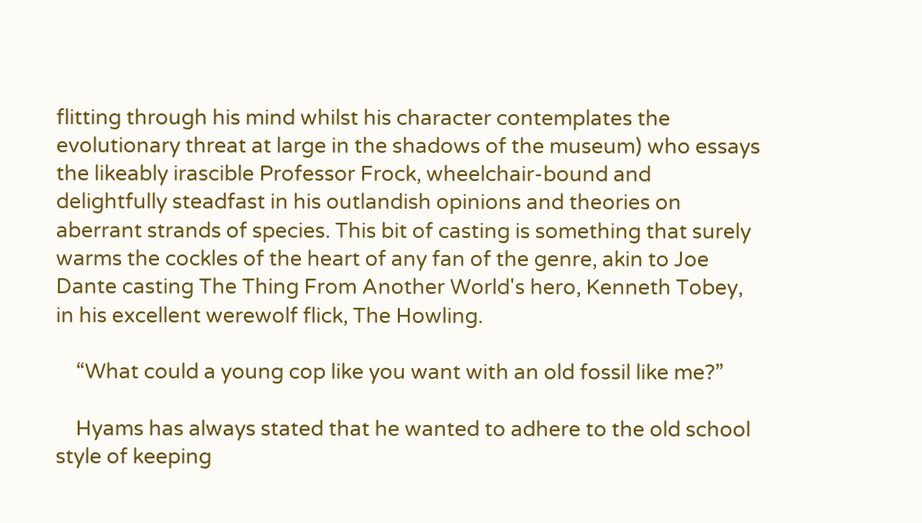flitting through his mind whilst his character contemplates the evolutionary threat at large in the shadows of the museum) who essays the likeably irascible Professor Frock, wheelchair-bound and delightfully steadfast in his outlandish opinions and theories on aberrant strands of species. This bit of casting is something that surely warms the cockles of the heart of any fan of the genre, akin to Joe Dante casting The Thing From Another World's hero, Kenneth Tobey, in his excellent werewolf flick, The Howling.

    “What could a young cop like you want with an old fossil like me?”

    Hyams has always stated that he wanted to adhere to the old school style of keeping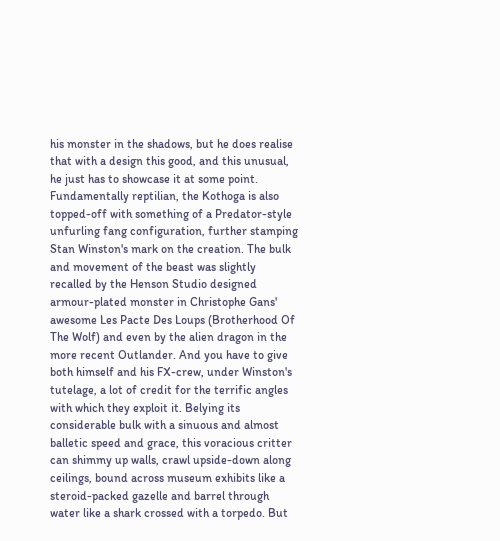his monster in the shadows, but he does realise that with a design this good, and this unusual, he just has to showcase it at some point. Fundamentally reptilian, the Kothoga is also topped-off with something of a Predator-style unfurling fang configuration, further stamping Stan Winston's mark on the creation. The bulk and movement of the beast was slightly recalled by the Henson Studio designed armour-plated monster in Christophe Gans' awesome Les Pacte Des Loups (Brotherhood Of The Wolf) and even by the alien dragon in the more recent Outlander. And you have to give both himself and his FX-crew, under Winston's tutelage, a lot of credit for the terrific angles with which they exploit it. Belying its considerable bulk with a sinuous and almost balletic speed and grace, this voracious critter can shimmy up walls, crawl upside-down along ceilings, bound across museum exhibits like a steroid-packed gazelle and barrel through water like a shark crossed with a torpedo. But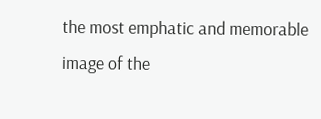the most emphatic and memorable image of the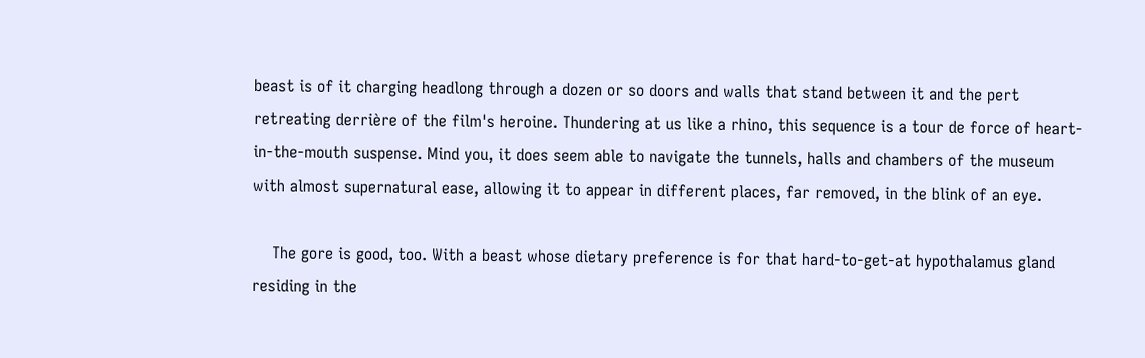beast is of it charging headlong through a dozen or so doors and walls that stand between it and the pert retreating derrière of the film's heroine. Thundering at us like a rhino, this sequence is a tour de force of heart-in-the-mouth suspense. Mind you, it does seem able to navigate the tunnels, halls and chambers of the museum with almost supernatural ease, allowing it to appear in different places, far removed, in the blink of an eye.

    The gore is good, too. With a beast whose dietary preference is for that hard-to-get-at hypothalamus gland residing in the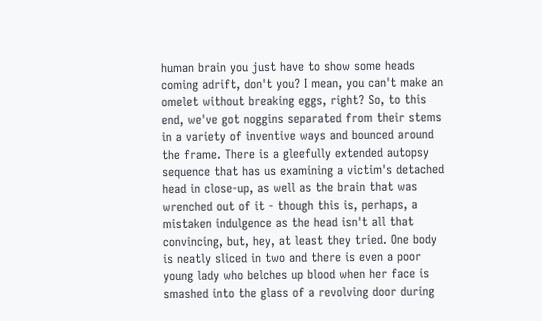human brain you just have to show some heads coming adrift, don't you? I mean, you can't make an omelet without breaking eggs, right? So, to this end, we've got noggins separated from their stems in a variety of inventive ways and bounced around the frame. There is a gleefully extended autopsy sequence that has us examining a victim's detached head in close-up, as well as the brain that was wrenched out of it - though this is, perhaps, a mistaken indulgence as the head isn't all that convincing, but, hey, at least they tried. One body is neatly sliced in two and there is even a poor young lady who belches up blood when her face is smashed into the glass of a revolving door during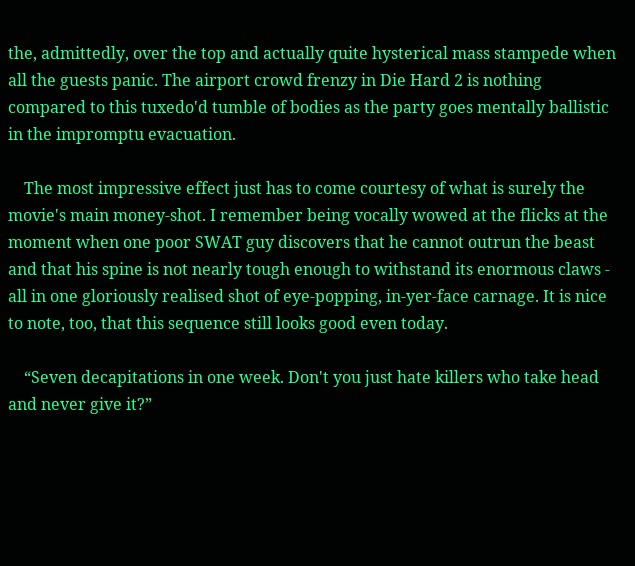the, admittedly, over the top and actually quite hysterical mass stampede when all the guests panic. The airport crowd frenzy in Die Hard 2 is nothing compared to this tuxedo'd tumble of bodies as the party goes mentally ballistic in the impromptu evacuation.

    The most impressive effect just has to come courtesy of what is surely the movie's main money-shot. I remember being vocally wowed at the flicks at the moment when one poor SWAT guy discovers that he cannot outrun the beast and that his spine is not nearly tough enough to withstand its enormous claws - all in one gloriously realised shot of eye-popping, in-yer-face carnage. It is nice to note, too, that this sequence still looks good even today.

    “Seven decapitations in one week. Don't you just hate killers who take head and never give it?”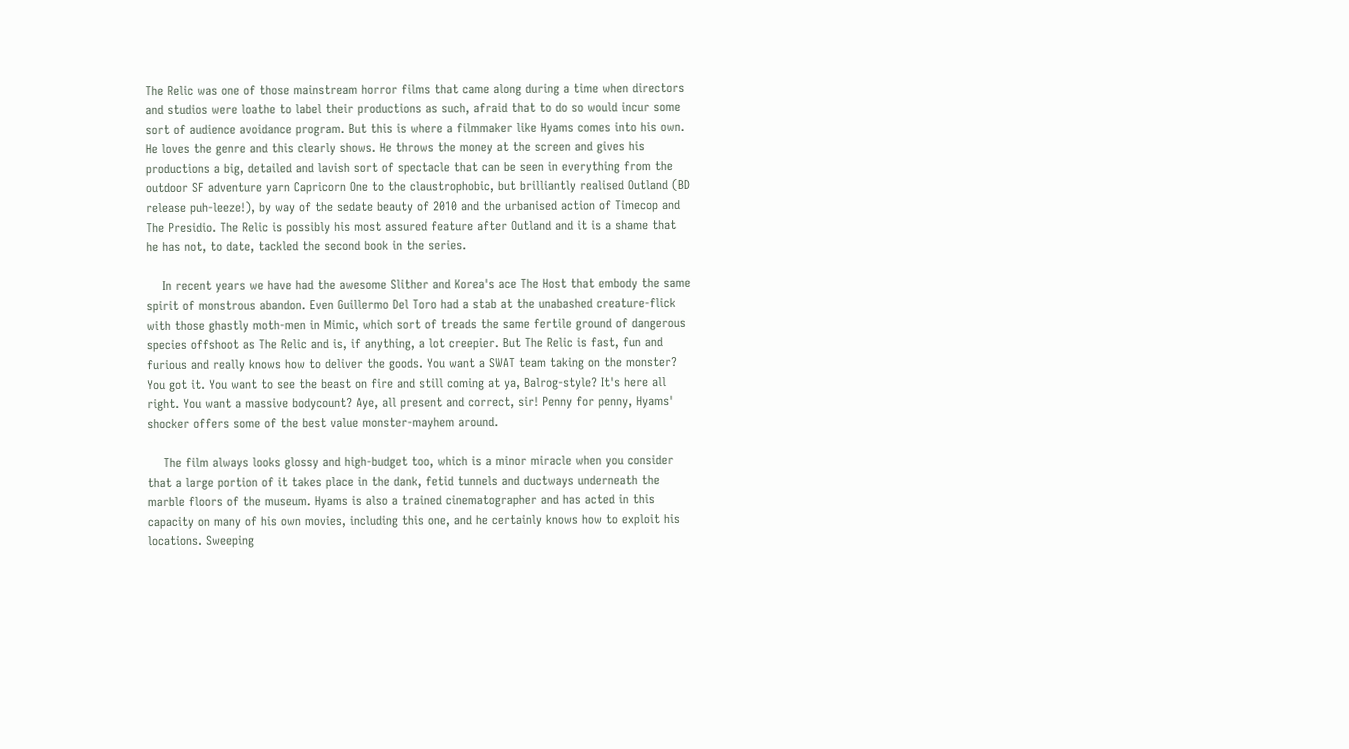The Relic was one of those mainstream horror films that came along during a time when directors and studios were loathe to label their productions as such, afraid that to do so would incur some sort of audience avoidance program. But this is where a filmmaker like Hyams comes into his own. He loves the genre and this clearly shows. He throws the money at the screen and gives his productions a big, detailed and lavish sort of spectacle that can be seen in everything from the outdoor SF adventure yarn Capricorn One to the claustrophobic, but brilliantly realised Outland (BD release puh-leeze!), by way of the sedate beauty of 2010 and the urbanised action of Timecop and The Presidio. The Relic is possibly his most assured feature after Outland and it is a shame that he has not, to date, tackled the second book in the series.

    In recent years we have had the awesome Slither and Korea's ace The Host that embody the same spirit of monstrous abandon. Even Guillermo Del Toro had a stab at the unabashed creature-flick with those ghastly moth-men in Mimic, which sort of treads the same fertile ground of dangerous species offshoot as The Relic and is, if anything, a lot creepier. But The Relic is fast, fun and furious and really knows how to deliver the goods. You want a SWAT team taking on the monster? You got it. You want to see the beast on fire and still coming at ya, Balrog-style? It's here all right. You want a massive bodycount? Aye, all present and correct, sir! Penny for penny, Hyams' shocker offers some of the best value monster-mayhem around.

    The film always looks glossy and high-budget too, which is a minor miracle when you consider that a large portion of it takes place in the dank, fetid tunnels and ductways underneath the marble floors of the museum. Hyams is also a trained cinematographer and has acted in this capacity on many of his own movies, including this one, and he certainly knows how to exploit his locations. Sweeping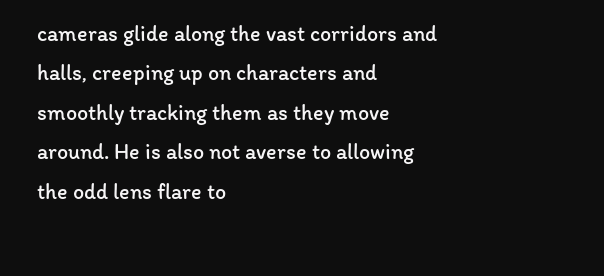cameras glide along the vast corridors and halls, creeping up on characters and smoothly tracking them as they move around. He is also not averse to allowing the odd lens flare to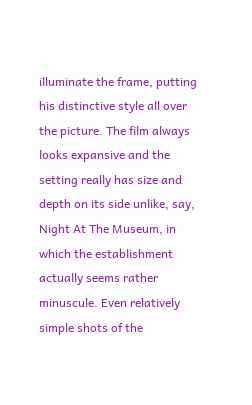illuminate the frame, putting his distinctive style all over the picture. The film always looks expansive and the setting really has size and depth on its side unlike, say, Night At The Museum, in which the establishment actually seems rather minuscule. Even relatively simple shots of the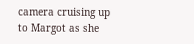camera cruising up to Margot as she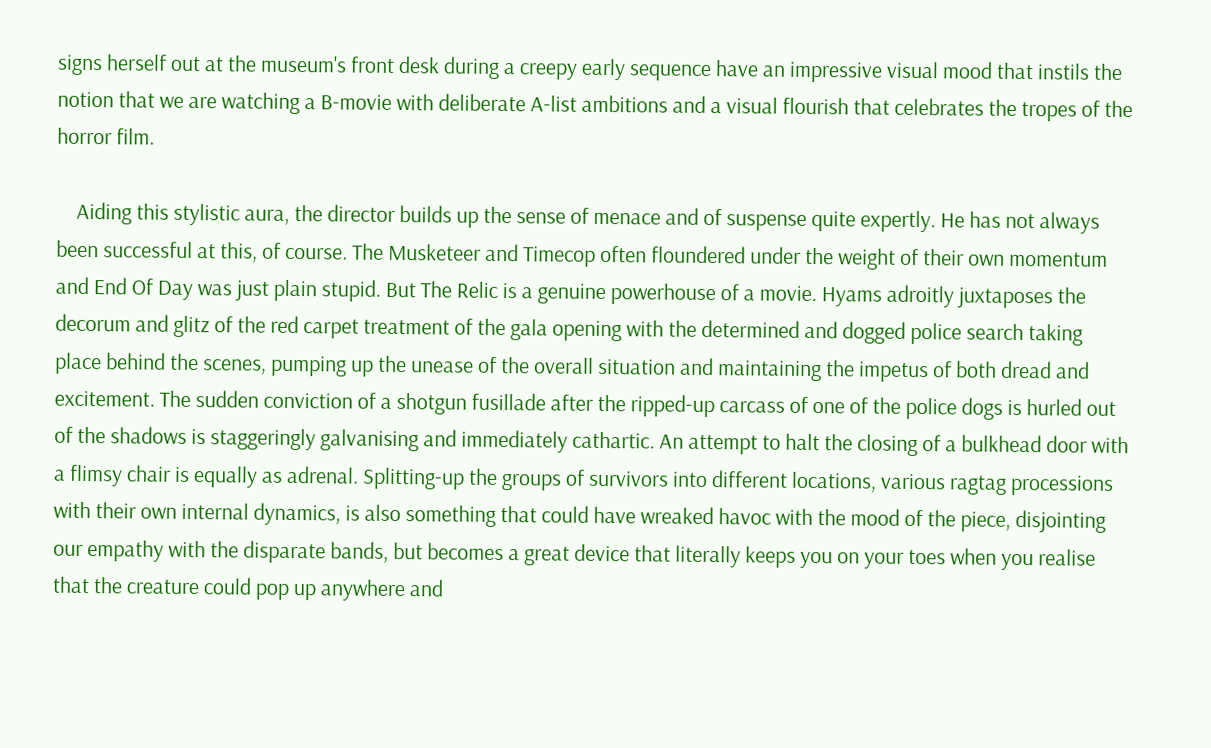signs herself out at the museum's front desk during a creepy early sequence have an impressive visual mood that instils the notion that we are watching a B-movie with deliberate A-list ambitions and a visual flourish that celebrates the tropes of the horror film.

    Aiding this stylistic aura, the director builds up the sense of menace and of suspense quite expertly. He has not always been successful at this, of course. The Musketeer and Timecop often floundered under the weight of their own momentum and End Of Day was just plain stupid. But The Relic is a genuine powerhouse of a movie. Hyams adroitly juxtaposes the decorum and glitz of the red carpet treatment of the gala opening with the determined and dogged police search taking place behind the scenes, pumping up the unease of the overall situation and maintaining the impetus of both dread and excitement. The sudden conviction of a shotgun fusillade after the ripped-up carcass of one of the police dogs is hurled out of the shadows is staggeringly galvanising and immediately cathartic. An attempt to halt the closing of a bulkhead door with a flimsy chair is equally as adrenal. Splitting-up the groups of survivors into different locations, various ragtag processions with their own internal dynamics, is also something that could have wreaked havoc with the mood of the piece, disjointing our empathy with the disparate bands, but becomes a great device that literally keeps you on your toes when you realise that the creature could pop up anywhere and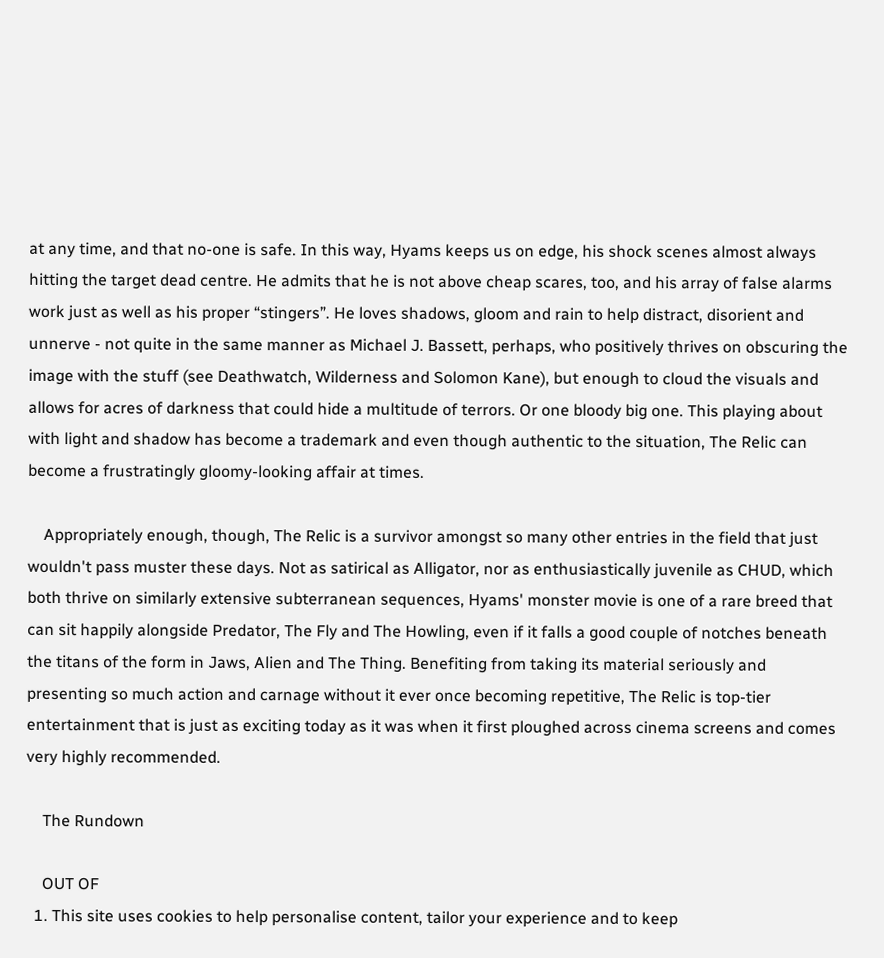at any time, and that no-one is safe. In this way, Hyams keeps us on edge, his shock scenes almost always hitting the target dead centre. He admits that he is not above cheap scares, too, and his array of false alarms work just as well as his proper “stingers”. He loves shadows, gloom and rain to help distract, disorient and unnerve - not quite in the same manner as Michael J. Bassett, perhaps, who positively thrives on obscuring the image with the stuff (see Deathwatch, Wilderness and Solomon Kane), but enough to cloud the visuals and allows for acres of darkness that could hide a multitude of terrors. Or one bloody big one. This playing about with light and shadow has become a trademark and even though authentic to the situation, The Relic can become a frustratingly gloomy-looking affair at times.

    Appropriately enough, though, The Relic is a survivor amongst so many other entries in the field that just wouldn't pass muster these days. Not as satirical as Alligator, nor as enthusiastically juvenile as CHUD, which both thrive on similarly extensive subterranean sequences, Hyams' monster movie is one of a rare breed that can sit happily alongside Predator, The Fly and The Howling, even if it falls a good couple of notches beneath the titans of the form in Jaws, Alien and The Thing. Benefiting from taking its material seriously and presenting so much action and carnage without it ever once becoming repetitive, The Relic is top-tier entertainment that is just as exciting today as it was when it first ploughed across cinema screens and comes very highly recommended.

    The Rundown

    OUT OF
  1. This site uses cookies to help personalise content, tailor your experience and to keep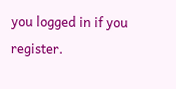you logged in if you register.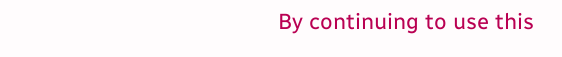By continuing to use this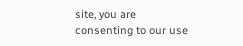site, you are consenting to our use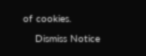of cookies.
    Dismiss Notice